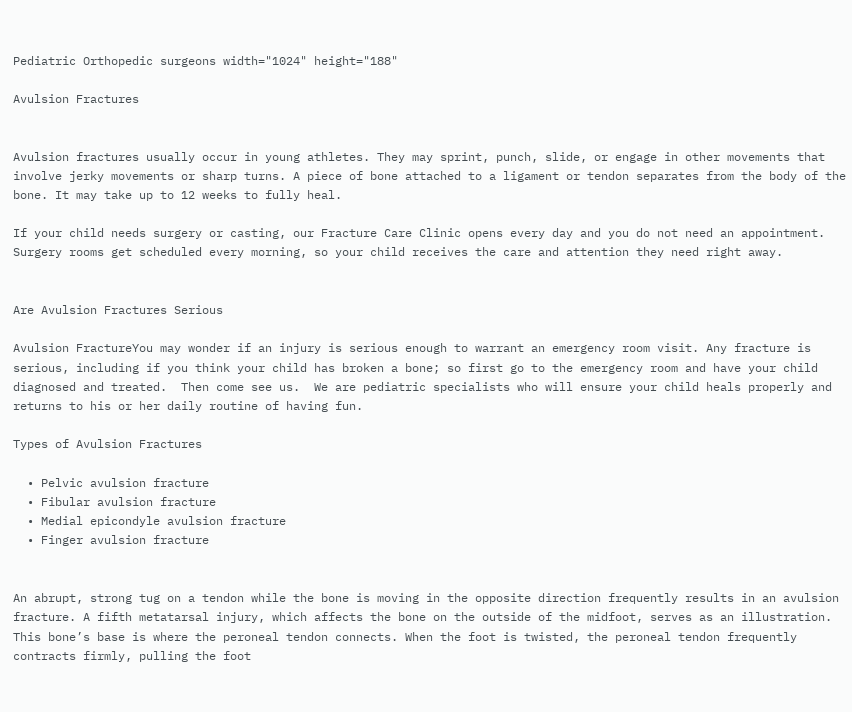Pediatric Orthopedic surgeons width="1024" height="188"

Avulsion Fractures


Avulsion fractures usually occur in young athletes. They may sprint, punch, slide, or engage in other movements that involve jerky movements or sharp turns. A piece of bone attached to a ligament or tendon separates from the body of the bone. It may take up to 12 weeks to fully heal.

If your child needs surgery or casting, our Fracture Care Clinic opens every day and you do not need an appointment. Surgery rooms get scheduled every morning, so your child receives the care and attention they need right away.


Are Avulsion Fractures Serious

Avulsion FractureYou may wonder if an injury is serious enough to warrant an emergency room visit. Any fracture is serious, including if you think your child has broken a bone; so first go to the emergency room and have your child diagnosed and treated.  Then come see us.  We are pediatric specialists who will ensure your child heals properly and returns to his or her daily routine of having fun.

Types of Avulsion Fractures

  • Pelvic avulsion fracture
  • Fibular avulsion fracture
  • Medial epicondyle avulsion fracture
  • Finger avulsion fracture


An abrupt, strong tug on a tendon while the bone is moving in the opposite direction frequently results in an avulsion fracture. A fifth metatarsal injury, which affects the bone on the outside of the midfoot, serves as an illustration. This bone’s base is where the peroneal tendon connects. When the foot is twisted, the peroneal tendon frequently contracts firmly, pulling the foot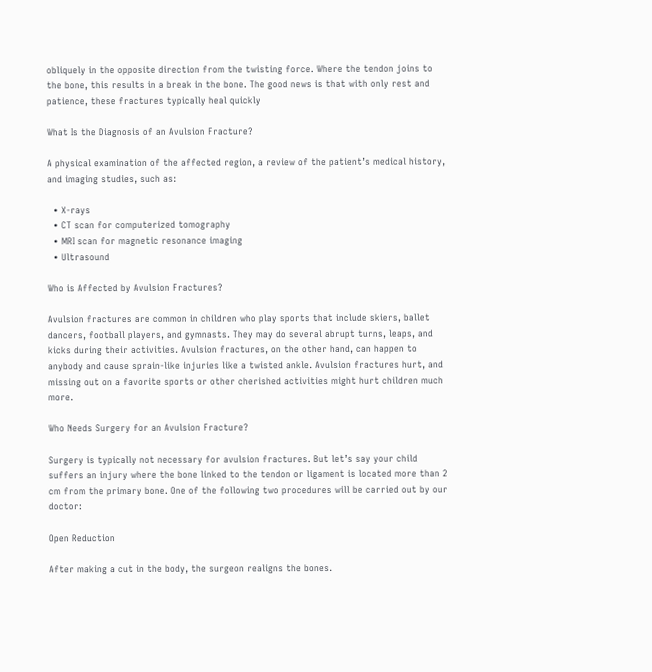obliquely in the opposite direction from the twisting force. Where the tendon joins to the bone, this results in a break in the bone. The good news is that with only rest and patience, these fractures typically heal quickly

What Is the Diagnosis of an Avulsion Fracture?

A physical examination of the affected region, a review of the patient’s medical history, and imaging studies, such as:

  • X-rays
  • CT scan for computerized tomography
  • MRI scan for magnetic resonance imaging
  • Ultrasound

Who is Affected by Avulsion Fractures?

Avulsion fractures are common in children who play sports that include skiers, ballet dancers, football players, and gymnasts. They may do several abrupt turns, leaps, and kicks during their activities. Avulsion fractures, on the other hand, can happen to anybody and cause sprain-like injuries like a twisted ankle. Avulsion fractures hurt, and missing out on a favorite sports or other cherished activities might hurt children much more.

Who Needs Surgery for an Avulsion Fracture?

Surgery is typically not necessary for avulsion fractures. But let’s say your child suffers an injury where the bone linked to the tendon or ligament is located more than 2 cm from the primary bone. One of the following two procedures will be carried out by our doctor:

Open Reduction

After making a cut in the body, the surgeon realigns the bones.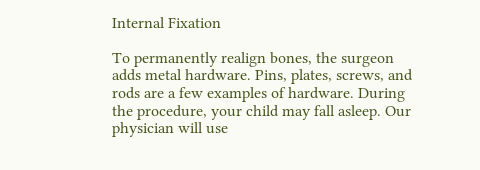Internal Fixation

To permanently realign bones, the surgeon adds metal hardware. Pins, plates, screws, and rods are a few examples of hardware. During the procedure, your child may fall asleep. Our physician will use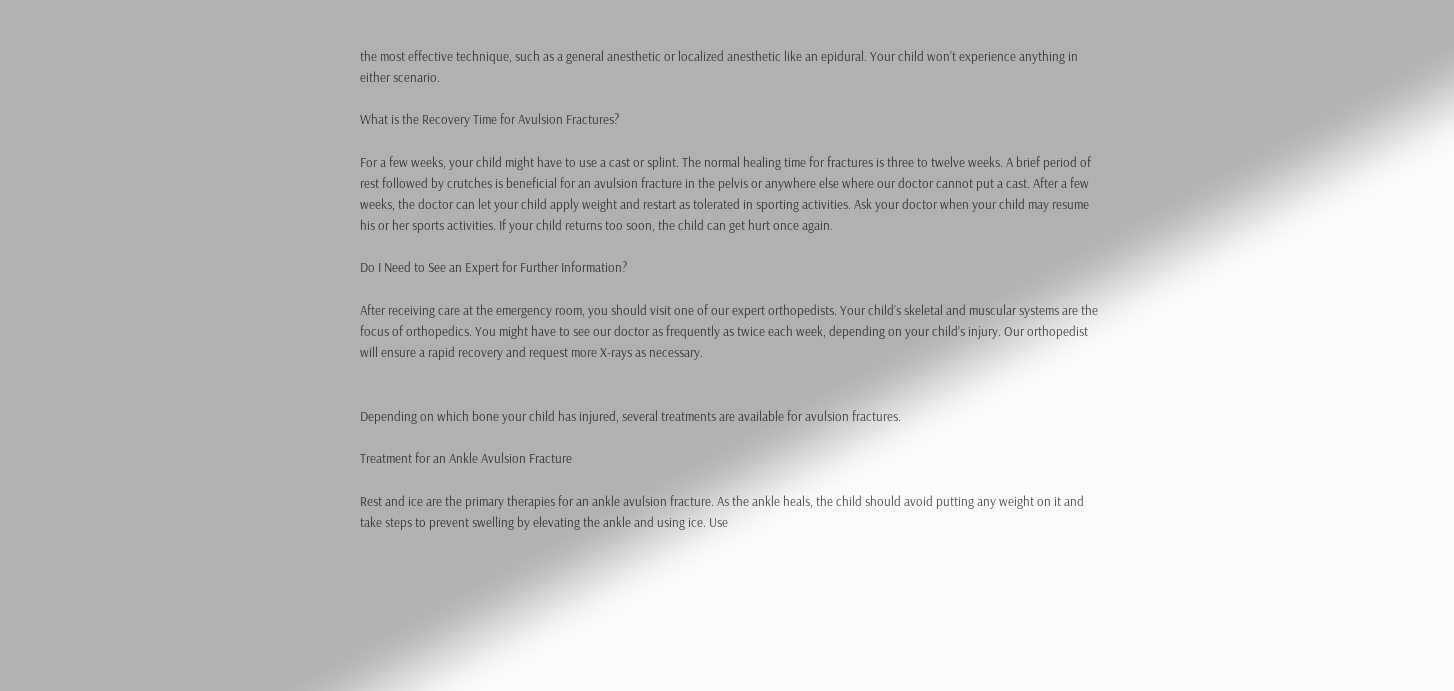the most effective technique, such as a general anesthetic or localized anesthetic like an epidural. Your child won’t experience anything in either scenario.

What is the Recovery Time for Avulsion Fractures?

For a few weeks, your child might have to use a cast or splint. The normal healing time for fractures is three to twelve weeks. A brief period of rest followed by crutches is beneficial for an avulsion fracture in the pelvis or anywhere else where our doctor cannot put a cast. After a few weeks, the doctor can let your child apply weight and restart as tolerated in sporting activities. Ask your doctor when your child may resume his or her sports activities. If your child returns too soon, the child can get hurt once again.

Do I Need to See an Expert for Further Information?

After receiving care at the emergency room, you should visit one of our expert orthopedists. Your child’s skeletal and muscular systems are the focus of orthopedics. You might have to see our doctor as frequently as twice each week, depending on your child’s injury. Our orthopedist will ensure a rapid recovery and request more X-rays as necessary.


Depending on which bone your child has injured, several treatments are available for avulsion fractures.

Treatment for an Ankle Avulsion Fracture

Rest and ice are the primary therapies for an ankle avulsion fracture. As the ankle heals, the child should avoid putting any weight on it and take steps to prevent swelling by elevating the ankle and using ice. Use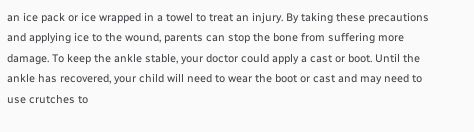an ice pack or ice wrapped in a towel to treat an injury. By taking these precautions and applying ice to the wound, parents can stop the bone from suffering more damage. To keep the ankle stable, your doctor could apply a cast or boot. Until the ankle has recovered, your child will need to wear the boot or cast and may need to use crutches to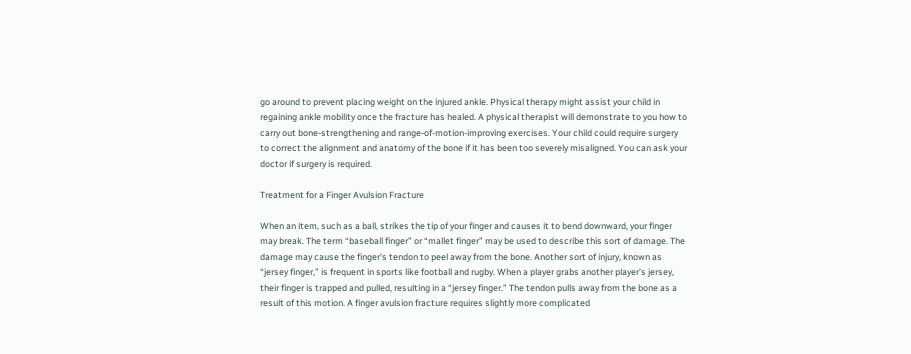go around to prevent placing weight on the injured ankle. Physical therapy might assist your child in regaining ankle mobility once the fracture has healed. A physical therapist will demonstrate to you how to carry out bone-strengthening and range-of-motion-improving exercises. Your child could require surgery to correct the alignment and anatomy of the bone if it has been too severely misaligned. You can ask your doctor if surgery is required.

Treatment for a Finger Avulsion Fracture

When an item, such as a ball, strikes the tip of your finger and causes it to bend downward, your finger may break. The term “baseball finger” or “mallet finger” may be used to describe this sort of damage. The damage may cause the finger’s tendon to peel away from the bone. Another sort of injury, known as “jersey finger,” is frequent in sports like football and rugby. When a player grabs another player’s jersey, their finger is trapped and pulled, resulting in a “jersey finger.” The tendon pulls away from the bone as a result of this motion. A finger avulsion fracture requires slightly more complicated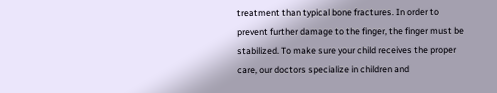treatment than typical bone fractures. In order to prevent further damage to the finger, the finger must be stabilized. To make sure your child receives the proper care, our doctors specialize in children and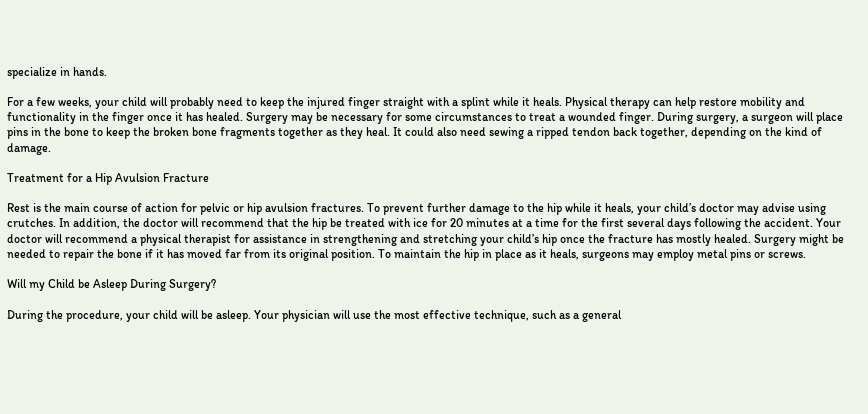specialize in hands.

For a few weeks, your child will probably need to keep the injured finger straight with a splint while it heals. Physical therapy can help restore mobility and functionality in the finger once it has healed. Surgery may be necessary for some circumstances to treat a wounded finger. During surgery, a surgeon will place pins in the bone to keep the broken bone fragments together as they heal. It could also need sewing a ripped tendon back together, depending on the kind of damage.

Treatment for a Hip Avulsion Fracture

Rest is the main course of action for pelvic or hip avulsion fractures. To prevent further damage to the hip while it heals, your child’s doctor may advise using crutches. In addition, the doctor will recommend that the hip be treated with ice for 20 minutes at a time for the first several days following the accident. Your doctor will recommend a physical therapist for assistance in strengthening and stretching your child’s hip once the fracture has mostly healed. Surgery might be needed to repair the bone if it has moved far from its original position. To maintain the hip in place as it heals, surgeons may employ metal pins or screws.

Will my Child be Asleep During Surgery?

During the procedure, your child will be asleep. Your physician will use the most effective technique, such as a general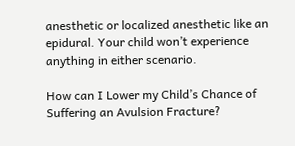anesthetic or localized anesthetic like an epidural. Your child won’t experience anything in either scenario.

How can I Lower my Child’s Chance of Suffering an Avulsion Fracture?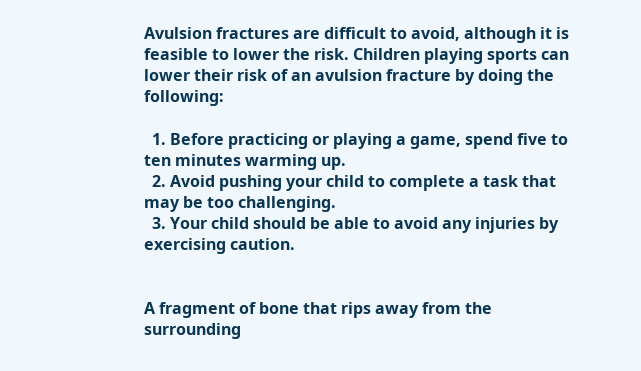Avulsion fractures are difficult to avoid, although it is feasible to lower the risk. Children playing sports can lower their risk of an avulsion fracture by doing the following:

  1. Before practicing or playing a game, spend five to ten minutes warming up.
  2. Avoid pushing your child to complete a task that may be too challenging.
  3. Your child should be able to avoid any injuries by exercising caution.


A fragment of bone that rips away from the surrounding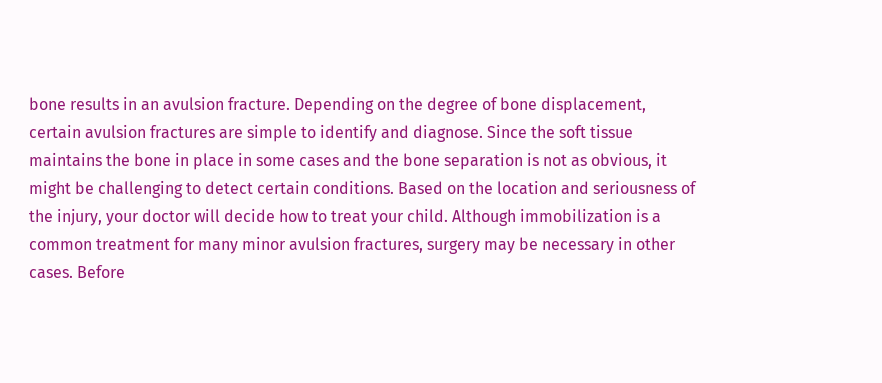bone results in an avulsion fracture. Depending on the degree of bone displacement, certain avulsion fractures are simple to identify and diagnose. Since the soft tissue maintains the bone in place in some cases and the bone separation is not as obvious, it might be challenging to detect certain conditions. Based on the location and seriousness of the injury, your doctor will decide how to treat your child. Although immobilization is a common treatment for many minor avulsion fractures, surgery may be necessary in other cases. Before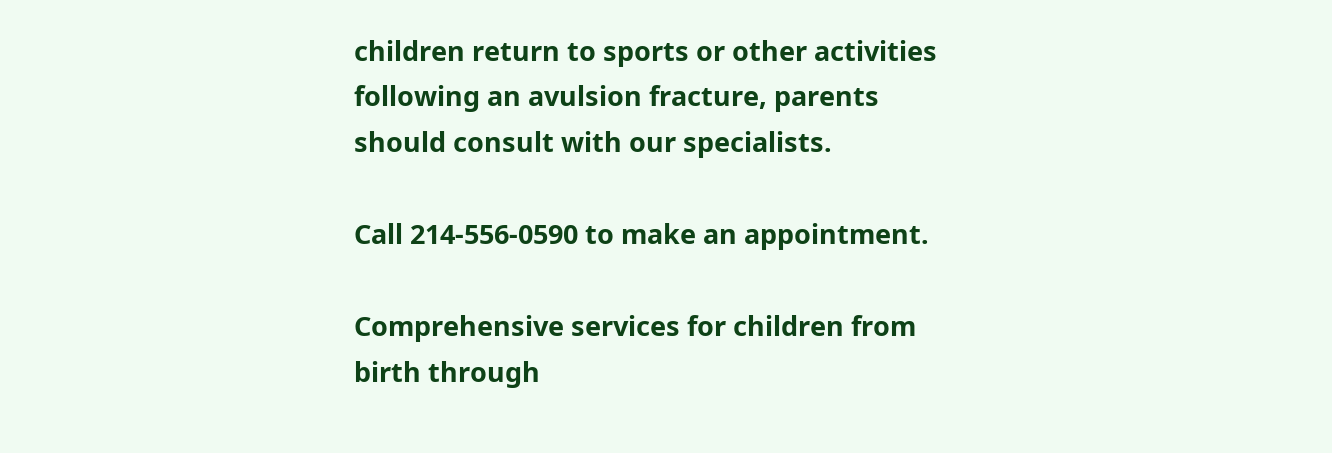children return to sports or other activities following an avulsion fracture, parents should consult with our specialists.

Call 214-556-0590 to make an appointment.

Comprehensive services for children from birth through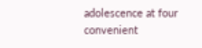adolescence at four convenient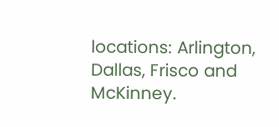locations: Arlington, Dallas, Frisco and McKinney.